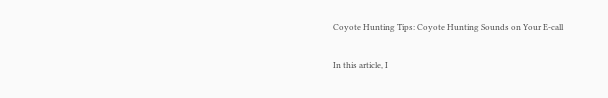Coyote Hunting Tips: Coyote Hunting Sounds on Your E-call

In this article, I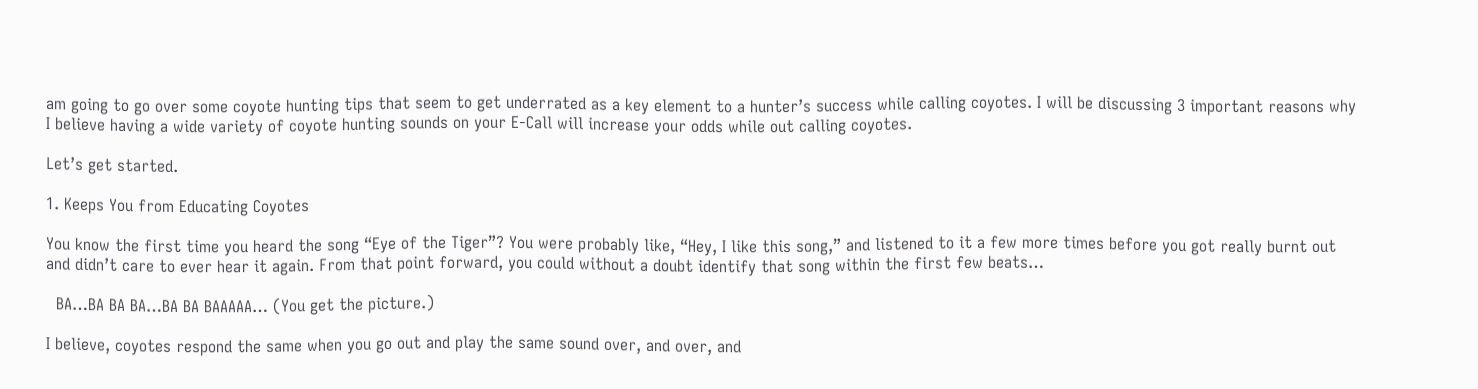am going to go over some coyote hunting tips that seem to get underrated as a key element to a hunter’s success while calling coyotes. I will be discussing 3 important reasons why I believe having a wide variety of coyote hunting sounds on your E-Call will increase your odds while out calling coyotes.

Let’s get started.

1. Keeps You from Educating Coyotes

You know the first time you heard the song “Eye of the Tiger”? You were probably like, “Hey, I like this song,” and listened to it a few more times before you got really burnt out and didn’t care to ever hear it again. From that point forward, you could without a doubt identify that song within the first few beats…

  BA…BA BA BA…BA BA BAAAAA… (You get the picture.)

I believe, coyotes respond the same when you go out and play the same sound over, and over, and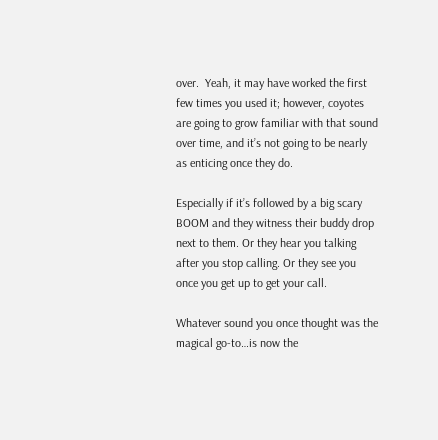over.  Yeah, it may have worked the first few times you used it; however, coyotes are going to grow familiar with that sound over time, and it’s not going to be nearly as enticing once they do.

Especially if it’s followed by a big scary BOOM and they witness their buddy drop next to them. Or they hear you talking after you stop calling. Or they see you once you get up to get your call.

Whatever sound you once thought was the magical go-to…is now the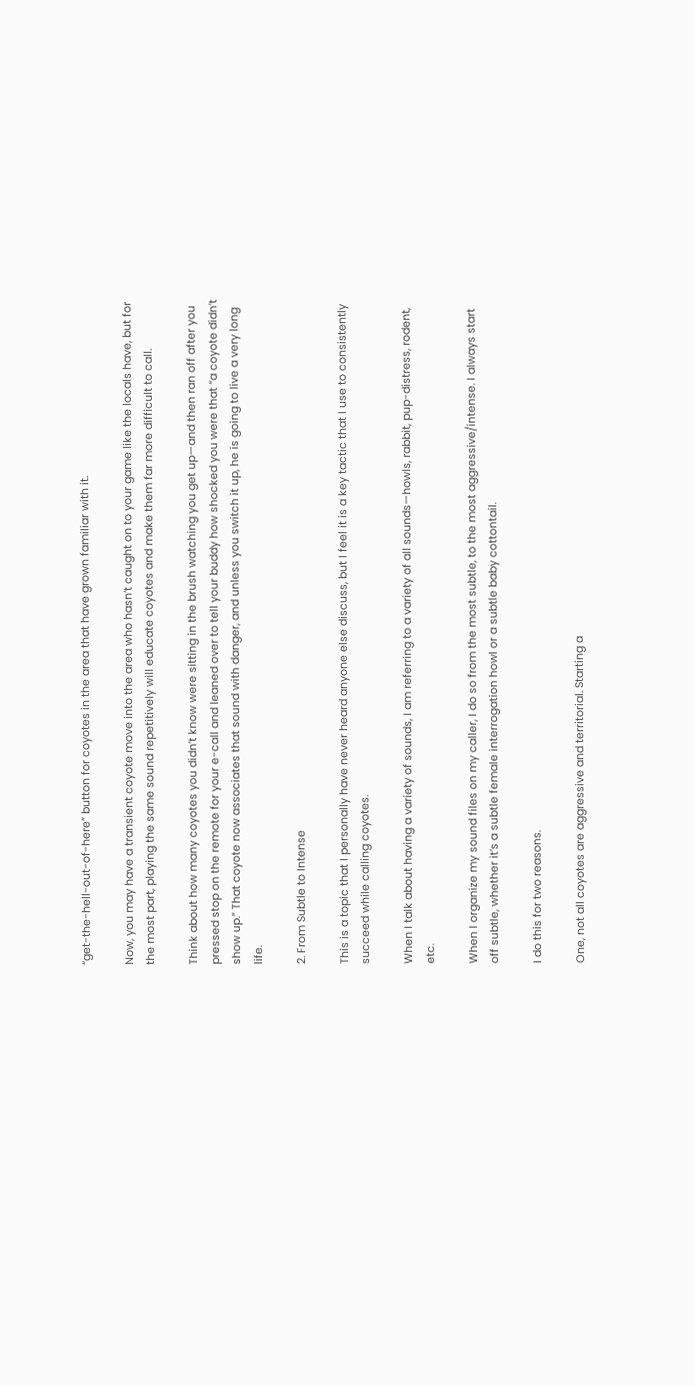“get-the-hell-out-of-here” button for coyotes in the area that have grown familiar with it.

Now, you may have a transient coyote move into the area who hasn’t caught on to your game like the locals have, but for the most part, playing the same sound repetitively will educate coyotes and make them far more difficult to call.

Think about how many coyotes you didn’t know were sitting in the brush watching you get up—and then ran off after you pressed stop on the remote for your e-call and leaned over to tell your buddy how shocked you were that “a coyote didn’t show up.” That coyote now associates that sound with danger, and unless you switch it up, he is going to live a very long life.

2. From Subtle to Intense

This is a topic that I personally have never heard anyone else discuss, but I feel it is a key tactic that I use to consistently succeed while calling coyotes.

When I talk about having a variety of sounds, I am referring to a variety of all sounds—howls, rabbit, pup-distress, rodent, etc.

When I organize my sound files on my caller, I do so from the most subtle, to the most aggressive/intense. I always start off subtle, whether it’s a subtle female interrogation howl or a subtle baby cottontail.

I do this for two reasons.

One, not all coyotes are aggressive and territorial. Starting a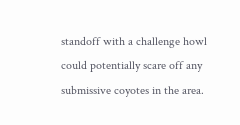standoff with a challenge howl could potentially scare off any submissive coyotes in the area.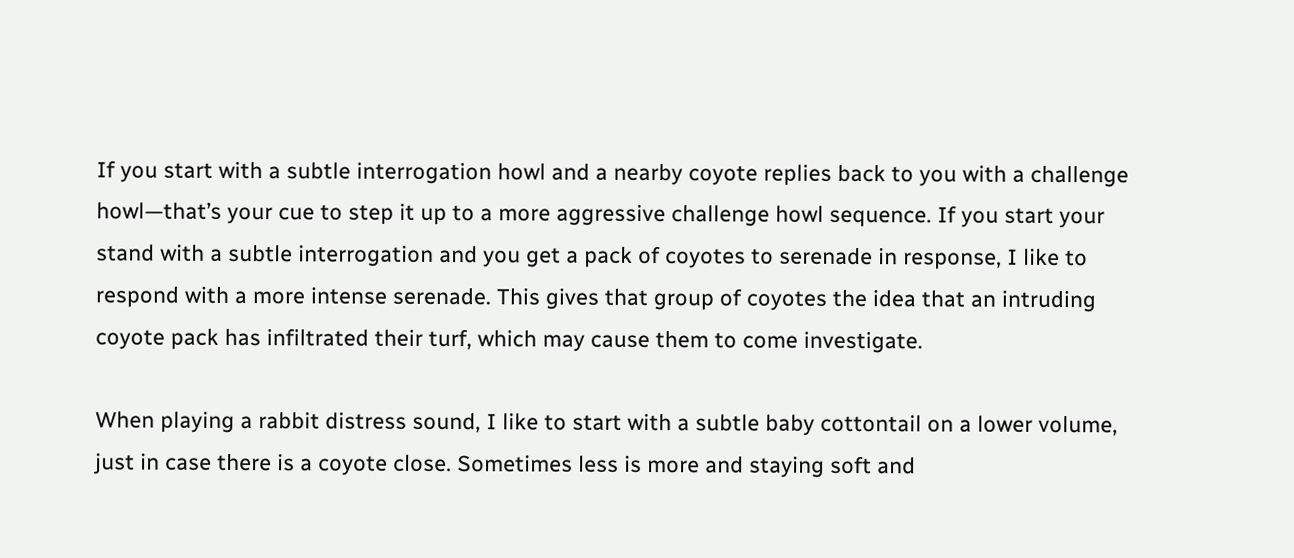If you start with a subtle interrogation howl and a nearby coyote replies back to you with a challenge howl—that’s your cue to step it up to a more aggressive challenge howl sequence. If you start your stand with a subtle interrogation and you get a pack of coyotes to serenade in response, I like to respond with a more intense serenade. This gives that group of coyotes the idea that an intruding coyote pack has infiltrated their turf, which may cause them to come investigate.

When playing a rabbit distress sound, I like to start with a subtle baby cottontail on a lower volume, just in case there is a coyote close. Sometimes less is more and staying soft and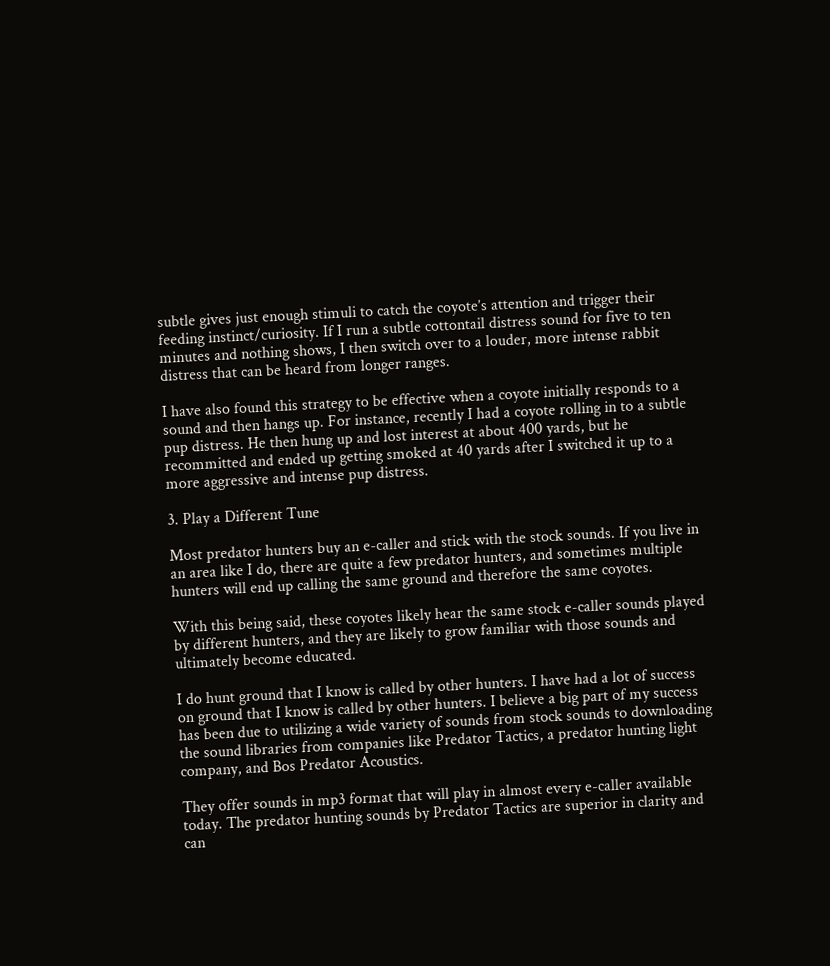subtle gives just enough stimuli to catch the coyote’s attention and trigger their feeding instinct/curiosity. If I run a subtle cottontail distress sound for five to ten minutes and nothing shows, I then switch over to a louder, more intense rabbit distress that can be heard from longer ranges.

I have also found this strategy to be effective when a coyote initially responds to a sound and then hangs up. For instance, recently I had a coyote rolling in to a subtle pup distress. He then hung up and lost interest at about 400 yards, but he recommitted and ended up getting smoked at 40 yards after I switched it up to a more aggressive and intense pup distress.

3. Play a Different Tune

Most predator hunters buy an e-caller and stick with the stock sounds. If you live in an area like I do, there are quite a few predator hunters, and sometimes multiple hunters will end up calling the same ground and therefore the same coyotes.

With this being said, these coyotes likely hear the same stock e-caller sounds played by different hunters, and they are likely to grow familiar with those sounds and ultimately become educated.

I do hunt ground that I know is called by other hunters. I have had a lot of success on ground that I know is called by other hunters. I believe a big part of my success has been due to utilizing a wide variety of sounds from stock sounds to downloading the sound libraries from companies like Predator Tactics, a predator hunting light company, and Bos Predator Acoustics.

They offer sounds in mp3 format that will play in almost every e-caller available today. The predator hunting sounds by Predator Tactics are superior in clarity and can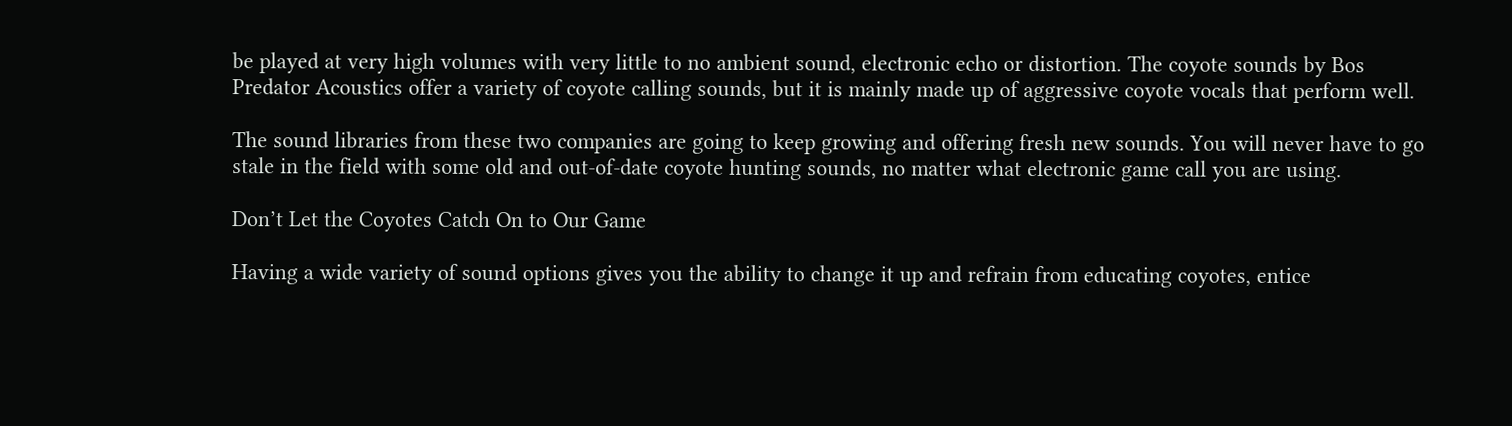be played at very high volumes with very little to no ambient sound, electronic echo or distortion. The coyote sounds by Bos Predator Acoustics offer a variety of coyote calling sounds, but it is mainly made up of aggressive coyote vocals that perform well.

The sound libraries from these two companies are going to keep growing and offering fresh new sounds. You will never have to go stale in the field with some old and out-of-date coyote hunting sounds, no matter what electronic game call you are using.

Don’t Let the Coyotes Catch On to Our Game

Having a wide variety of sound options gives you the ability to change it up and refrain from educating coyotes, entice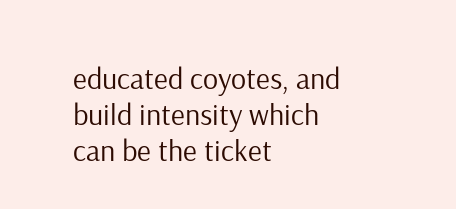educated coyotes, and build intensity which can be the ticket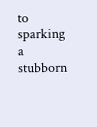to sparking a stubborn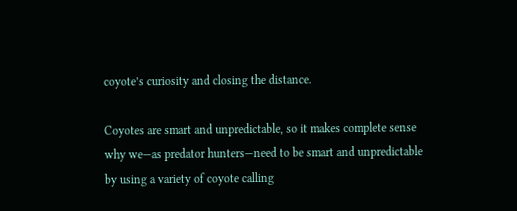coyote’s curiosity and closing the distance.

Coyotes are smart and unpredictable, so it makes complete sense why we—as predator hunters—need to be smart and unpredictable by using a variety of coyote calling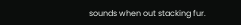sounds when out stacking fur.